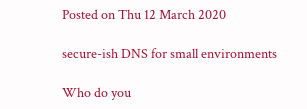Posted on Thu 12 March 2020

secure-ish DNS for small environments

Who do you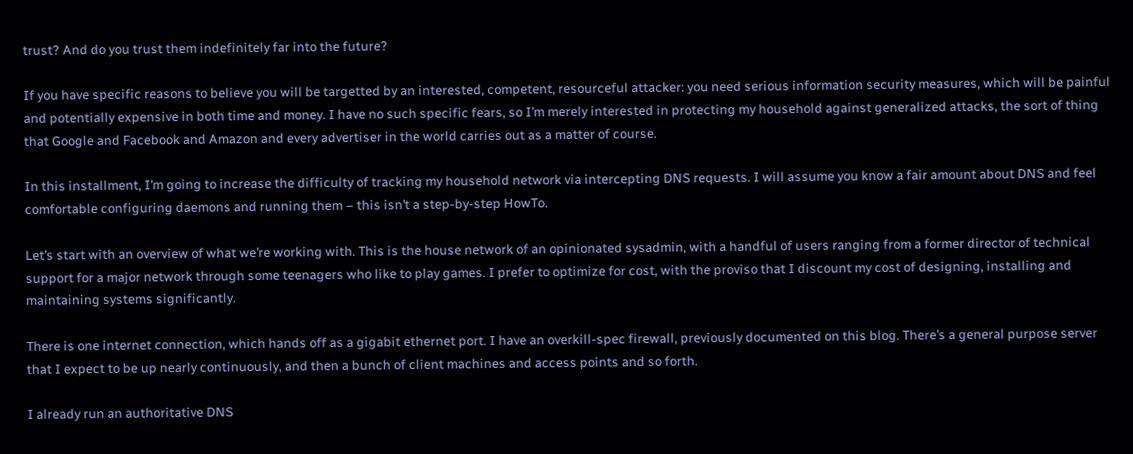trust? And do you trust them indefinitely far into the future?

If you have specific reasons to believe you will be targetted by an interested, competent, resourceful attacker: you need serious information security measures, which will be painful and potentially expensive in both time and money. I have no such specific fears, so I’m merely interested in protecting my household against generalized attacks, the sort of thing that Google and Facebook and Amazon and every advertiser in the world carries out as a matter of course.

In this installment, I’m going to increase the difficulty of tracking my household network via intercepting DNS requests. I will assume you know a fair amount about DNS and feel comfortable configuring daemons and running them – this isn’t a step-by-step HowTo.

Let’s start with an overview of what we’re working with. This is the house network of an opinionated sysadmin, with a handful of users ranging from a former director of technical support for a major network through some teenagers who like to play games. I prefer to optimize for cost, with the proviso that I discount my cost of designing, installing and maintaining systems significantly.

There is one internet connection, which hands off as a gigabit ethernet port. I have an overkill-spec firewall, previously documented on this blog. There’s a general purpose server that I expect to be up nearly continuously, and then a bunch of client machines and access points and so forth.

I already run an authoritative DNS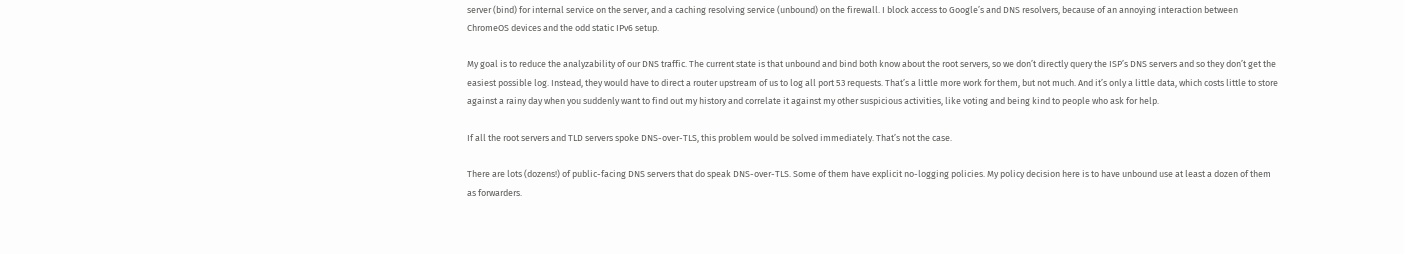server (bind) for internal service on the server, and a caching resolving service (unbound) on the firewall. I block access to Google’s and DNS resolvers, because of an annoying interaction between ChromeOS devices and the odd static IPv6 setup.

My goal is to reduce the analyzability of our DNS traffic. The current state is that unbound and bind both know about the root servers, so we don’t directly query the ISP’s DNS servers and so they don’t get the easiest possible log. Instead, they would have to direct a router upstream of us to log all port 53 requests. That’s a little more work for them, but not much. And it’s only a little data, which costs little to store against a rainy day when you suddenly want to find out my history and correlate it against my other suspicious activities, like voting and being kind to people who ask for help.

If all the root servers and TLD servers spoke DNS-over-TLS, this problem would be solved immediately. That’s not the case.

There are lots (dozens!) of public-facing DNS servers that do speak DNS-over-TLS. Some of them have explicit no-logging policies. My policy decision here is to have unbound use at least a dozen of them as forwarders.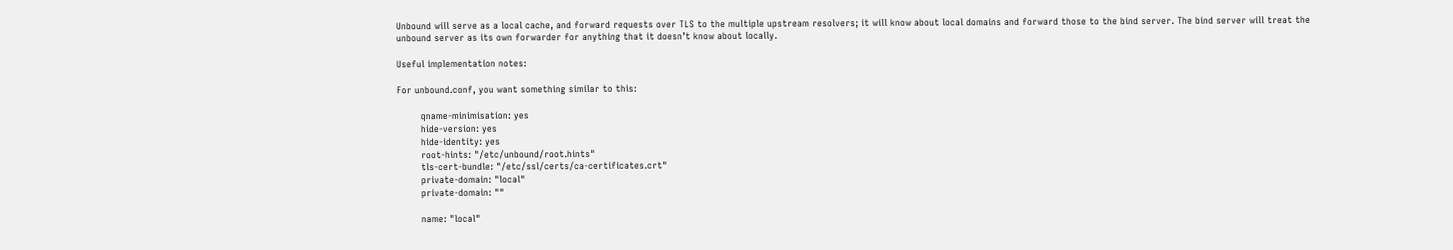Unbound will serve as a local cache, and forward requests over TLS to the multiple upstream resolvers; it will know about local domains and forward those to the bind server. The bind server will treat the unbound server as its own forwarder for anything that it doesn’t know about locally.

Useful implementation notes:

For unbound.conf, you want something similar to this:

        qname-minimisation: yes
        hide-version: yes
        hide-identity: yes
        root-hints: "/etc/unbound/root.hints"
        tls-cert-bundle: "/etc/ssl/certs/ca-certificates.crt"
        private-domain: "local"
        private-domain: ""

        name: "local"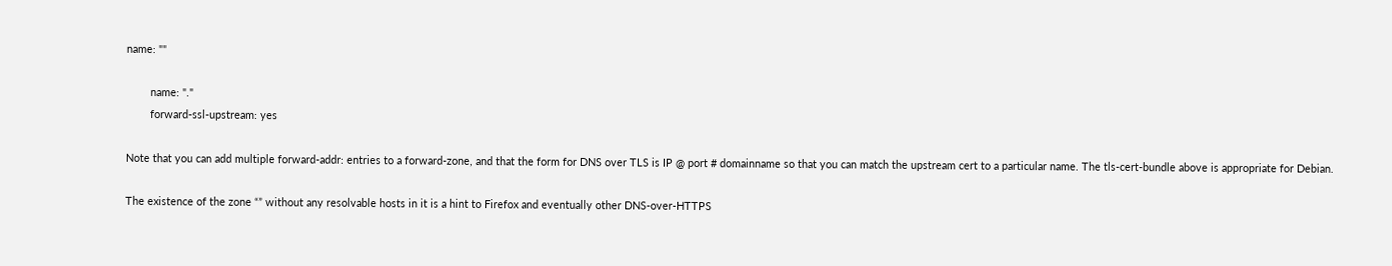name: ""

        name: "."
        forward-ssl-upstream: yes

Note that you can add multiple forward-addr: entries to a forward-zone, and that the form for DNS over TLS is IP @ port # domainname so that you can match the upstream cert to a particular name. The tls-cert-bundle above is appropriate for Debian.

The existence of the zone “” without any resolvable hosts in it is a hint to Firefox and eventually other DNS-over-HTTPS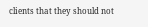clients that they should not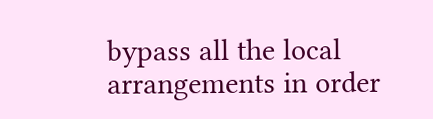bypass all the local arrangements in order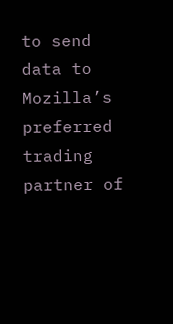to send data to Mozilla’s preferred trading partner of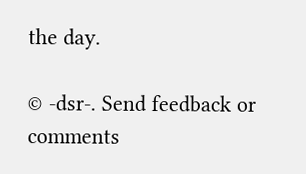the day.

© -dsr-. Send feedback or comments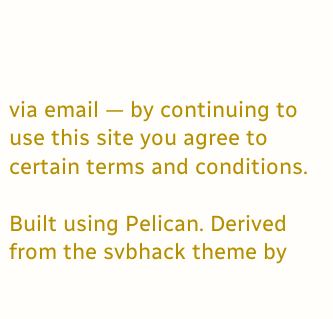via email — by continuing to use this site you agree to certain terms and conditions.

Built using Pelican. Derived from the svbhack theme by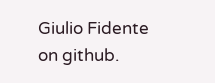Giulio Fidente on github.